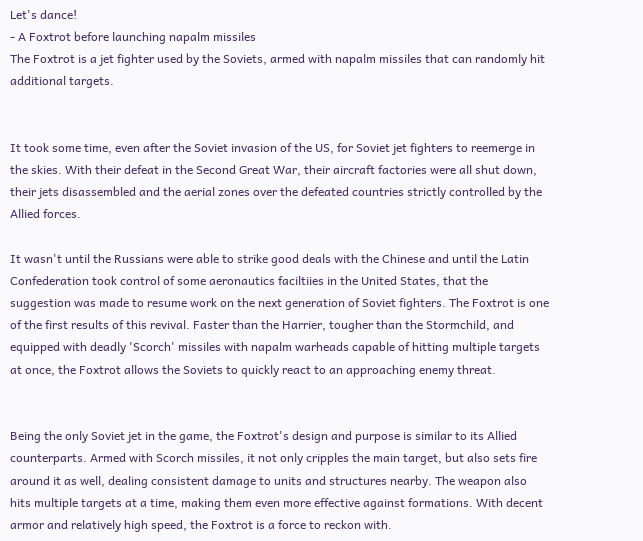Let's dance!
- A Foxtrot before launching napalm missiles
The Foxtrot is a jet fighter used by the Soviets, armed with napalm missiles that can randomly hit additional targets.


It took some time, even after the Soviet invasion of the US, for Soviet jet fighters to reemerge in the skies. With their defeat in the Second Great War, their aircraft factories were all shut down, their jets disassembled and the aerial zones over the defeated countries strictly controlled by the Allied forces.

It wasn't until the Russians were able to strike good deals with the Chinese and until the Latin Confederation took control of some aeronautics faciltiies in the United States, that the suggestion was made to resume work on the next generation of Soviet fighters. The Foxtrot is one of the first results of this revival. Faster than the Harrier, tougher than the Stormchild, and equipped with deadly 'Scorch' missiles with napalm warheads capable of hitting multiple targets at once, the Foxtrot allows the Soviets to quickly react to an approaching enemy threat.


Being the only Soviet jet in the game, the Foxtrot's design and purpose is similar to its Allied counterparts. Armed with Scorch missiles, it not only cripples the main target, but also sets fire around it as well, dealing consistent damage to units and structures nearby. The weapon also hits multiple targets at a time, making them even more effective against formations. With decent armor and relatively high speed, the Foxtrot is a force to reckon with.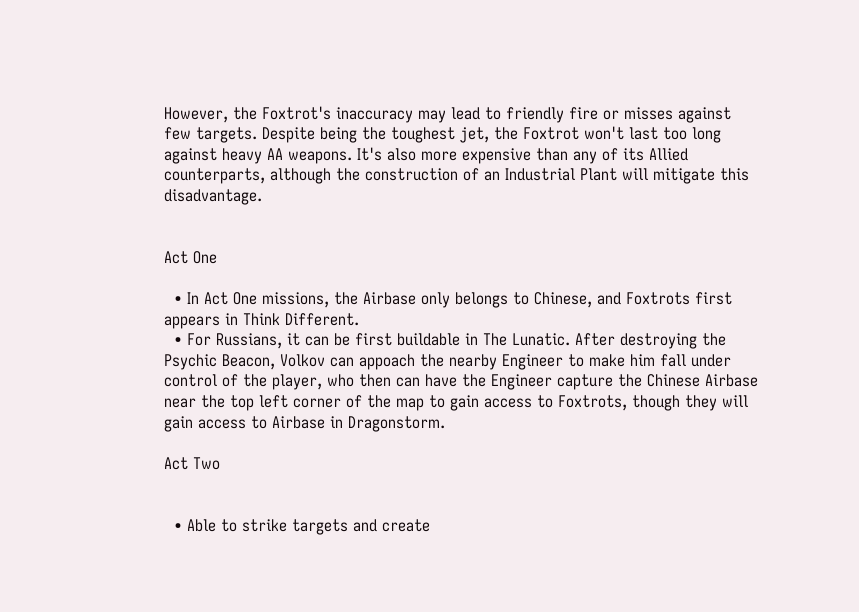However, the Foxtrot's inaccuracy may lead to friendly fire or misses against few targets. Despite being the toughest jet, the Foxtrot won't last too long against heavy AA weapons. It's also more expensive than any of its Allied counterparts, although the construction of an Industrial Plant will mitigate this disadvantage.


Act One

  • In Act One missions, the Airbase only belongs to Chinese, and Foxtrots first appears in Think Different.
  • For Russians, it can be first buildable in The Lunatic. After destroying the Psychic Beacon, Volkov can appoach the nearby Engineer to make him fall under control of the player, who then can have the Engineer capture the Chinese Airbase near the top left corner of the map to gain access to Foxtrots, though they will gain access to Airbase in Dragonstorm.

Act Two


  • Able to strike targets and create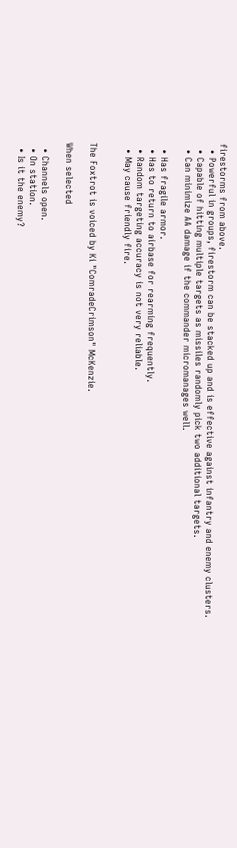firestorms from above.
  • Powerful in groups, firestorm can be stacked up and is effective against infantry and enemy clusters.
  • Capable of hitting multiple targets as missiles randomly pick two additional targets.
  • Can minimize AA damage if the commander micromanages well.

  • Has fragile armor.
  • Has to return to airbase for rearming frequently.
  • Random targeting accuracy is not very reliable.
  • May cause friendly fire.


The Foxtrot is voiced by Ki "ComradeCrimson" McKenzie.

When selected

  • Channels open.
  • On station.
  • Is it the enemy?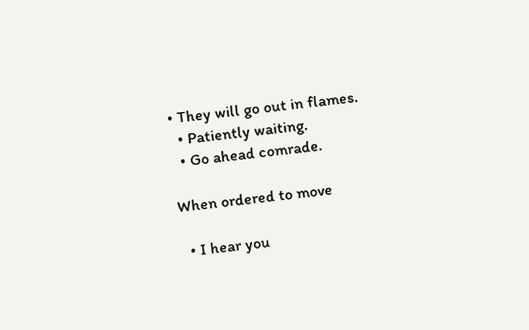• They will go out in flames.
  • Patiently waiting.
  • Go ahead comrade.

When ordered to move

  • I hear you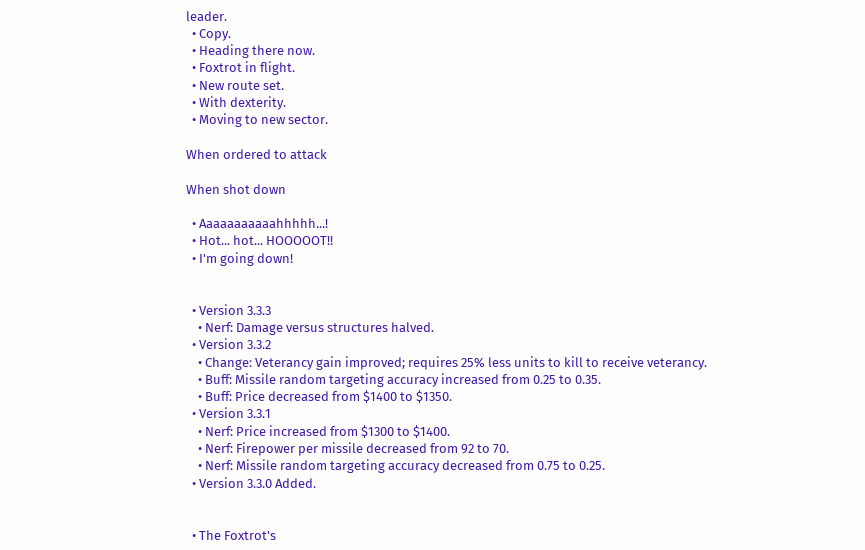leader.
  • Copy.
  • Heading there now.
  • Foxtrot in flight.
  • New route set.
  • With dexterity.
  • Moving to new sector.

When ordered to attack

When shot down

  • Aaaaaaaaaaahhhhh...!
  • Hot... hot... HOOOOOT!!
  • I'm going down!


  • Version 3.3.3
    • Nerf: Damage versus structures halved.
  • Version 3.3.2
    • Change: Veterancy gain improved; requires 25% less units to kill to receive veterancy.
    • Buff: Missile random targeting accuracy increased from 0.25 to 0.35.
    • Buff: Price decreased from $1400 to $1350.
  • Version 3.3.1
    • Nerf: Price increased from $1300 to $1400.
    • Nerf: Firepower per missile decreased from 92 to 70.
    • Nerf: Missile random targeting accuracy decreased from 0.75 to 0.25.
  • Version 3.3.0 Added.


  • The Foxtrot's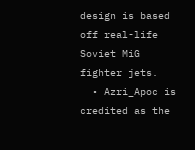design is based off real-life Soviet MiG fighter jets.
  • Azri_Apoc is credited as the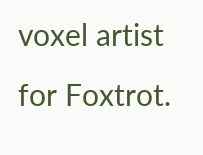voxel artist for Foxtrot.